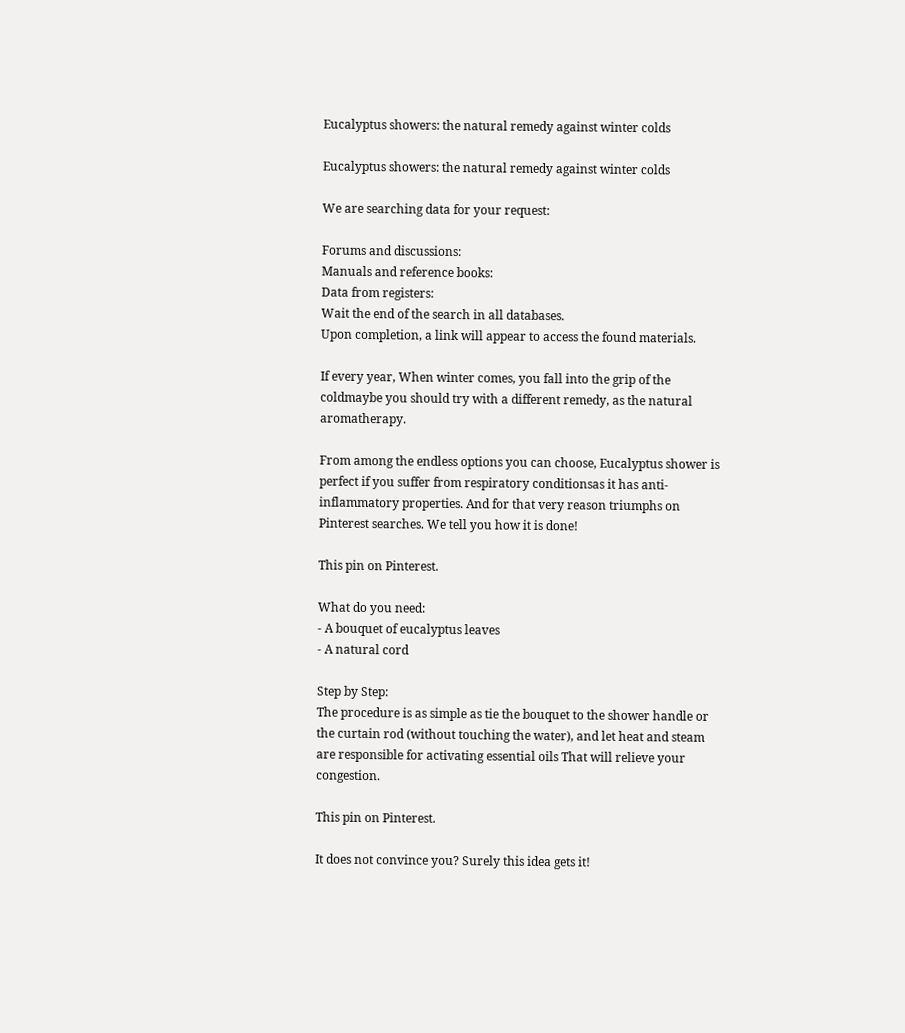Eucalyptus showers: the natural remedy against winter colds

Eucalyptus showers: the natural remedy against winter colds

We are searching data for your request:

Forums and discussions:
Manuals and reference books:
Data from registers:
Wait the end of the search in all databases.
Upon completion, a link will appear to access the found materials.

If every year, When winter comes, you fall into the grip of the coldmaybe you should try with a different remedy, as the natural aromatherapy.

From among the endless options you can choose, Eucalyptus shower is perfect if you suffer from respiratory conditionsas it has anti-inflammatory properties. And for that very reason triumphs on Pinterest searches. We tell you how it is done!

This pin on Pinterest.

What do you need:
- A bouquet of eucalyptus leaves
- A natural cord

Step by Step:
The procedure is as simple as tie the bouquet to the shower handle or the curtain rod (without touching the water), and let heat and steam are responsible for activating essential oils That will relieve your congestion.

This pin on Pinterest.

It does not convince you? Surely this idea gets it!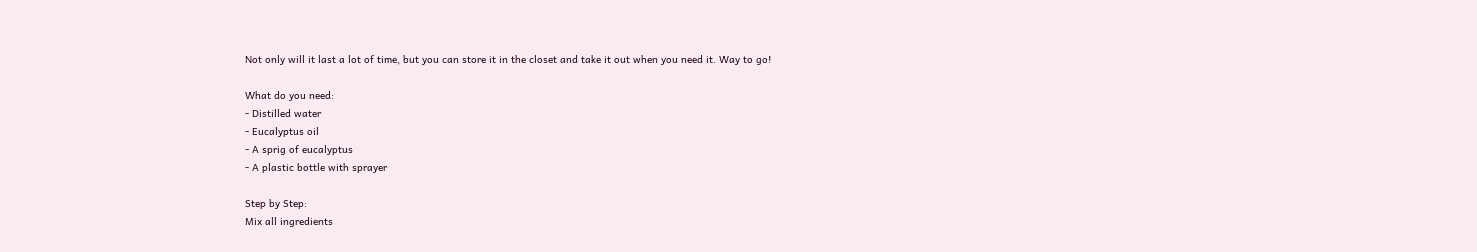Not only will it last a lot of time, but you can store it in the closet and take it out when you need it. Way to go!

What do you need:
- Distilled water
- Eucalyptus oil
- A sprig of eucalyptus
- A plastic bottle with sprayer

Step by Step:
Mix all ingredients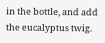in the bottle, and add the eucalyptus twig.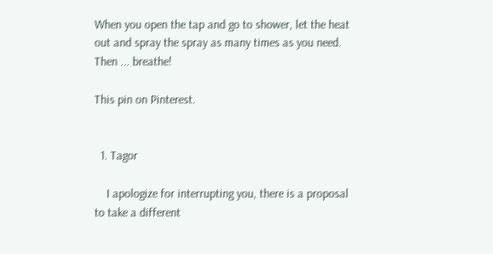When you open the tap and go to shower, let the heat out and spray the spray as many times as you need. Then ... breathe!

This pin on Pinterest.


  1. Tagor

    I apologize for interrupting you, there is a proposal to take a different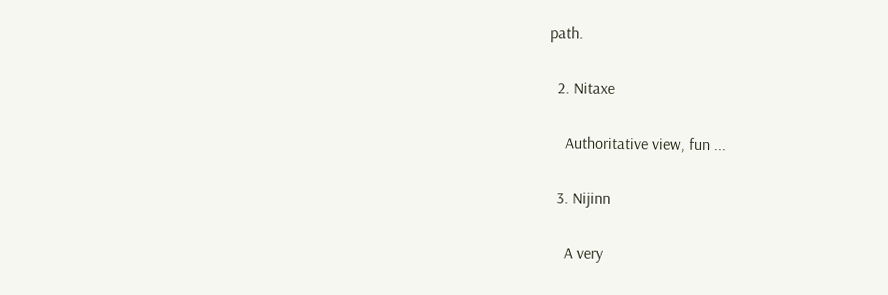path.

  2. Nitaxe

    Authoritative view, fun ...

  3. Nijinn

    A very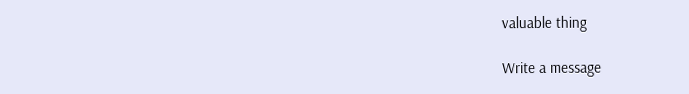valuable thing

Write a message